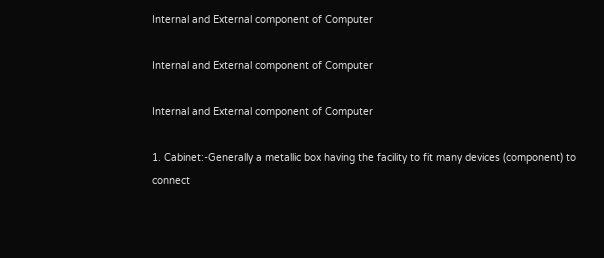Internal and External component of Computer

Internal and External component of Computer

Internal and External component of Computer

1. Cabinet:-Generally a metallic box having the facility to fit many devices (component) to connect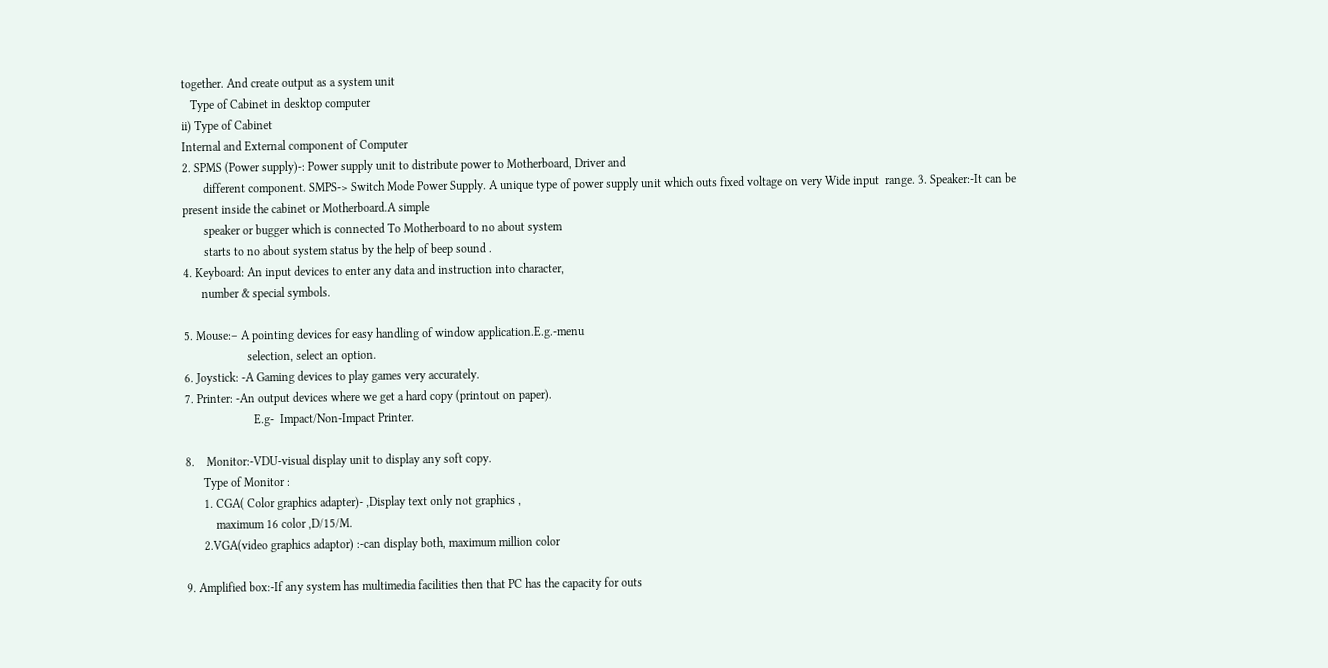together. And create output as a system unit
   Type of Cabinet in desktop computer
ii) Type of Cabinet
Internal and External component of Computer
2. SPMS (Power supply)-: Power supply unit to distribute power to Motherboard, Driver and
       different component. SMPS-> Switch Mode Power Supply. A unique type of power supply unit which outs fixed voltage on very Wide input  range. 3. Speaker:-It can be present inside the cabinet or Motherboard.A simple
       speaker or bugger which is connected To Motherboard to no about system
       starts to no about system status by the help of beep sound .
4. Keyboard: An input devices to enter any data and instruction into character,
      number & special symbols.

5. Mouse:– A pointing devices for easy handling of window application.E.g.-menu
                     selection, select an option.
6. Joystick: -A Gaming devices to play games very accurately.
7. Printer: -An output devices where we get a hard copy (printout on paper).
                       E.g-  Impact/Non-Impact Printer.

8.    Monitor:-VDU-visual display unit to display any soft copy.
      Type of Monitor :
      1. CGA( Color graphics adapter)- ,Display text only not graphics ,
          maximum 16 color ,D/15/M.
      2.VGA(video graphics adaptor) :-can display both, maximum million color

9. Amplified box:-If any system has multimedia facilities then that PC has the capacity for outs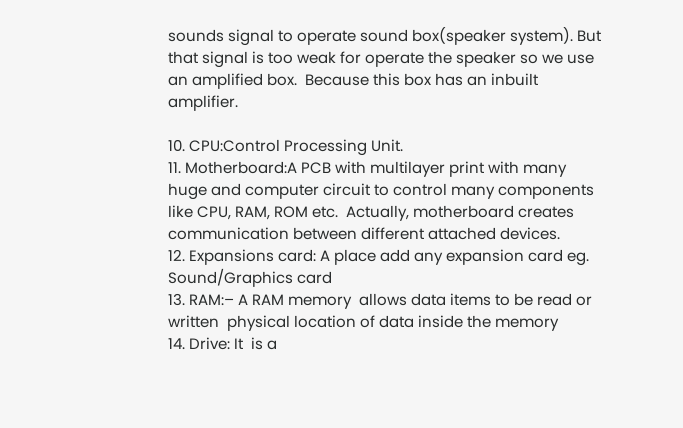sounds signal to operate sound box(speaker system). But that signal is too weak for operate the speaker so we use an amplified box.  Because this box has an inbuilt amplifier.

10. CPU:Control Processing Unit.
11. Motherboard:A PCB with multilayer print with many huge and computer circuit to control many components like CPU, RAM, ROM etc.  Actually, motherboard creates communication between different attached devices.
12. Expansions card: A place add any expansion card eg. Sound/Graphics card
13. RAM:– A RAM memory  allows data items to be read or written  physical location of data inside the memory
14. Drive: It  is a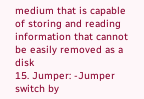medium that is capable of storing and reading information that cannot be easily removed as a disk
15. Jumper: -Jumper switch by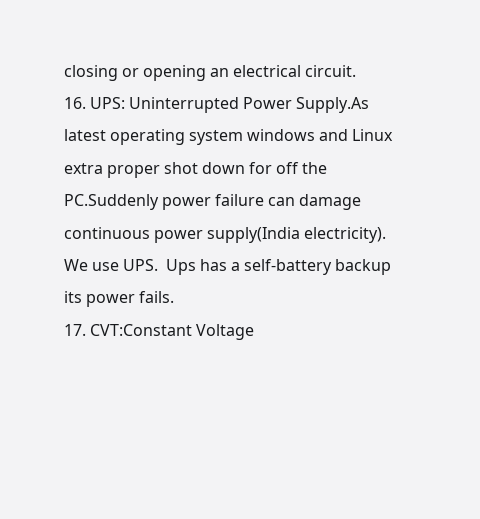closing or opening an electrical circuit.
16. UPS: Uninterrupted Power Supply.As latest operating system windows and Linux extra proper shot down for off the PC.Suddenly power failure can damage continuous power supply(India electricity). We use UPS.  Ups has a self-battery backup its power fails.
17. CVT:Constant Voltage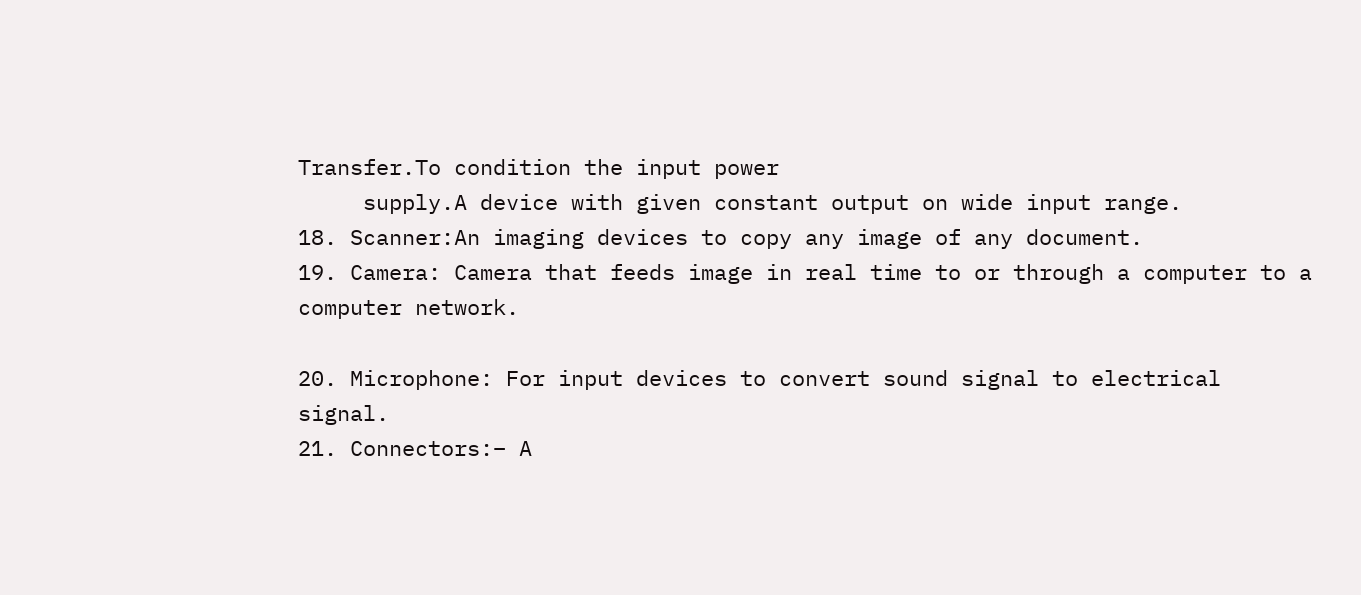Transfer.To condition the input power
     supply.A device with given constant output on wide input range.
18. Scanner:An imaging devices to copy any image of any document.
19. Camera: Camera that feeds image in real time to or through a computer to a computer network.

20. Microphone: For input devices to convert sound signal to electrical signal.
21. Connectors:– A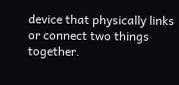device that physically links or connect two things together.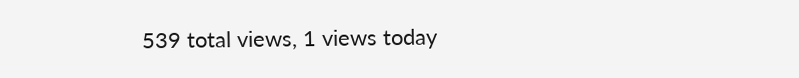539 total views, 1 views today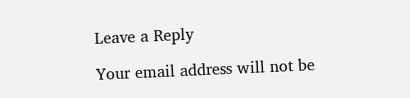Leave a Reply

Your email address will not be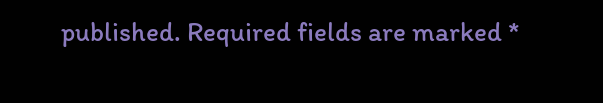published. Required fields are marked *